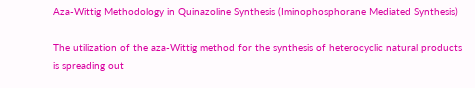Aza-Wittig Methodology in Quinazoline Synthesis (Iminophosphorane Mediated Synthesis)

The utilization of the aza-Wittig method for the synthesis of heterocyclic natural products is spreading out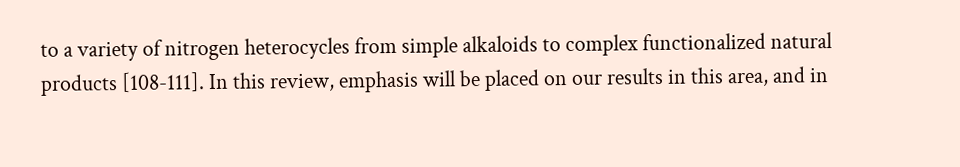to a variety of nitrogen heterocycles from simple alkaloids to complex functionalized natural products [108-111]. In this review, emphasis will be placed on our results in this area, and in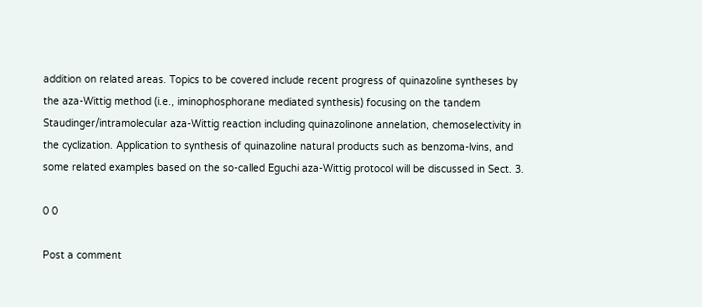addition on related areas. Topics to be covered include recent progress of quinazoline syntheses by the aza-Wittig method (i.e., iminophosphorane mediated synthesis) focusing on the tandem Staudinger/intramolecular aza-Wittig reaction including quinazolinone annelation, chemoselectivity in the cyclization. Application to synthesis of quinazoline natural products such as benzoma-lvins, and some related examples based on the so-called Eguchi aza-Wittig protocol will be discussed in Sect. 3.

0 0

Post a comment